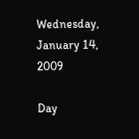Wednesday, January 14, 2009

Day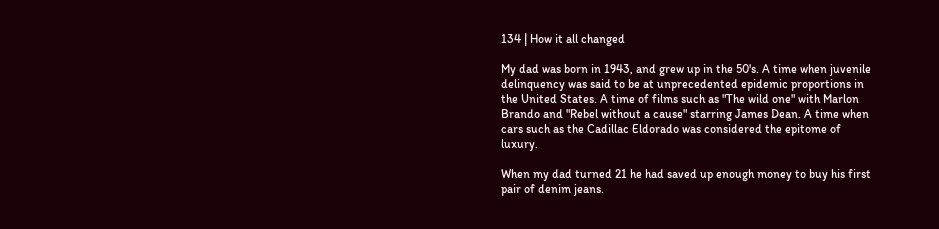134 | How it all changed

My dad was born in 1943, and grew up in the 50's. A time when juvenile delinquency was said to be at unprecedented epidemic proportions in the United States. A time of films such as "The wild one" with Marlon Brando and "Rebel without a cause" starring James Dean. A time when cars such as the Cadillac Eldorado was considered the epitome of luxury.

When my dad turned 21 he had saved up enough money to buy his first pair of denim jeans.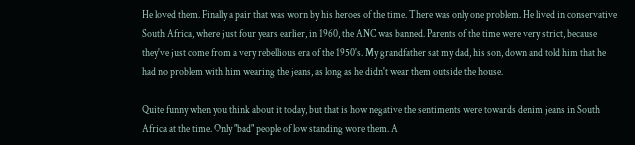He loved them. Finally a pair that was worn by his heroes of the time. There was only one problem. He lived in conservative South Africa, where just four years earlier, in 1960, the ANC was banned. Parents of the time were very strict, because they've just come from a very rebellious era of the 1950's. My grandfather sat my dad, his son, down and told him that he had no problem with him wearing the jeans, as long as he didn't wear them outside the house.

Quite funny when you think about it today, but that is how negative the sentiments were towards denim jeans in South Africa at the time. Only "bad" people of low standing wore them. A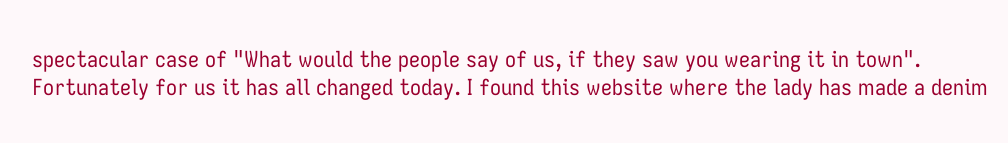spectacular case of "What would the people say of us, if they saw you wearing it in town". Fortunately for us it has all changed today. I found this website where the lady has made a denim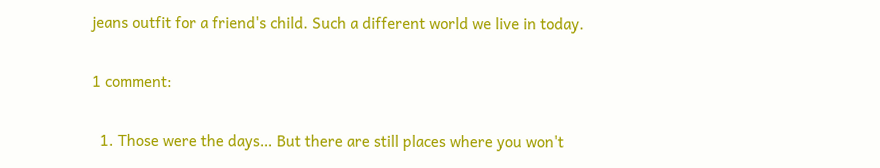jeans outfit for a friend's child. Such a different world we live in today.

1 comment:

  1. Those were the days… But there are still places where you won't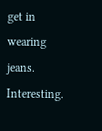get in wearing jeans. Interesting.